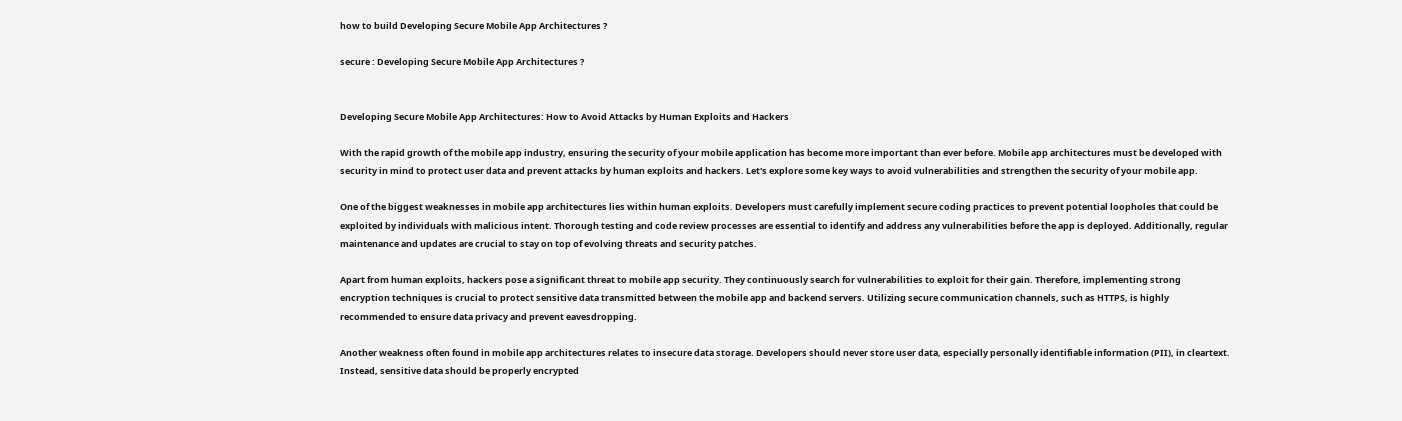how to build Developing Secure Mobile App Architectures ?

secure : Developing Secure Mobile App Architectures ?


Developing Secure Mobile App Architectures: How to Avoid Attacks by Human Exploits and Hackers

With the rapid growth of the mobile app industry, ensuring the security of your mobile application has become more important than ever before. Mobile app architectures must be developed with security in mind to protect user data and prevent attacks by human exploits and hackers. Let's explore some key ways to avoid vulnerabilities and strengthen the security of your mobile app.

One of the biggest weaknesses in mobile app architectures lies within human exploits. Developers must carefully implement secure coding practices to prevent potential loopholes that could be exploited by individuals with malicious intent. Thorough testing and code review processes are essential to identify and address any vulnerabilities before the app is deployed. Additionally, regular maintenance and updates are crucial to stay on top of evolving threats and security patches.

Apart from human exploits, hackers pose a significant threat to mobile app security. They continuously search for vulnerabilities to exploit for their gain. Therefore, implementing strong encryption techniques is crucial to protect sensitive data transmitted between the mobile app and backend servers. Utilizing secure communication channels, such as HTTPS, is highly recommended to ensure data privacy and prevent eavesdropping.

Another weakness often found in mobile app architectures relates to insecure data storage. Developers should never store user data, especially personally identifiable information (PII), in cleartext. Instead, sensitive data should be properly encrypted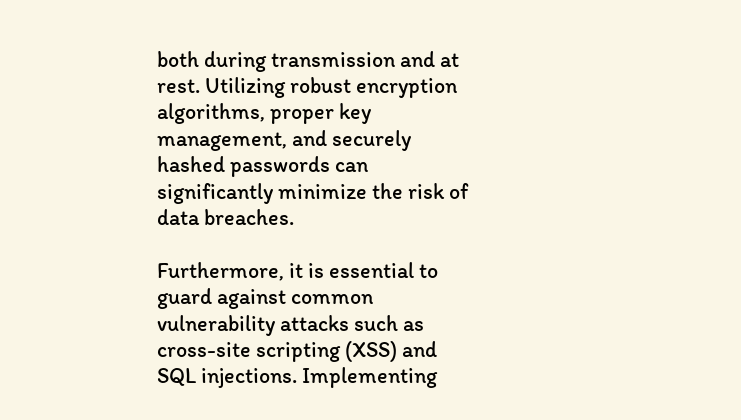both during transmission and at rest. Utilizing robust encryption algorithms, proper key management, and securely hashed passwords can significantly minimize the risk of data breaches.

Furthermore, it is essential to guard against common vulnerability attacks such as cross-site scripting (XSS) and SQL injections. Implementing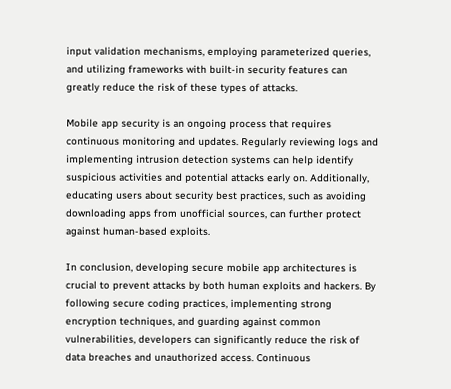input validation mechanisms, employing parameterized queries, and utilizing frameworks with built-in security features can greatly reduce the risk of these types of attacks.

Mobile app security is an ongoing process that requires continuous monitoring and updates. Regularly reviewing logs and implementing intrusion detection systems can help identify suspicious activities and potential attacks early on. Additionally, educating users about security best practices, such as avoiding downloading apps from unofficial sources, can further protect against human-based exploits.

In conclusion, developing secure mobile app architectures is crucial to prevent attacks by both human exploits and hackers. By following secure coding practices, implementing strong encryption techniques, and guarding against common vulnerabilities, developers can significantly reduce the risk of data breaches and unauthorized access. Continuous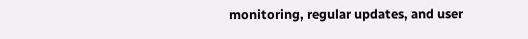monitoring, regular updates, and user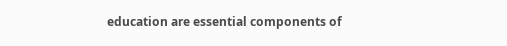education are essential components of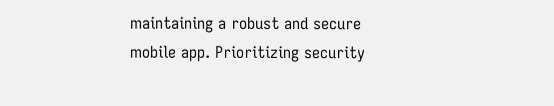maintaining a robust and secure mobile app. Prioritizing security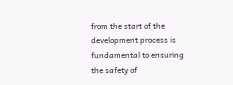from the start of the development process is fundamental to ensuring the safety of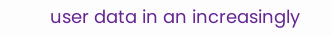user data in an increasingly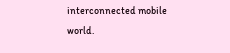interconnected mobile world.